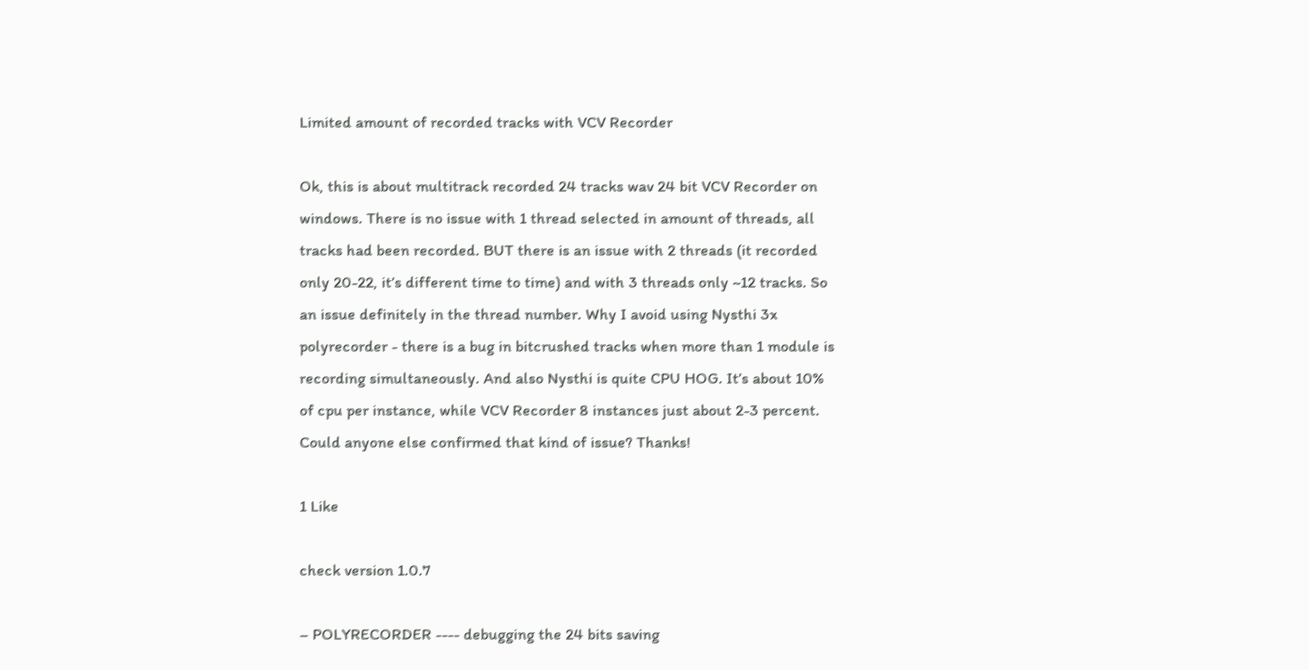Limited amount of recorded tracks with VCV Recorder

Ok, this is about multitrack recorded 24 tracks wav 24 bit VCV Recorder on windows. There is no issue with 1 thread selected in amount of threads, all tracks had been recorded. BUT there is an issue with 2 threads (it recorded only 20-22, it’s different time to time) and with 3 threads only ~12 tracks. So an issue definitely in the thread number. Why I avoid using Nysthi 3x polyrecorder - there is a bug in bitcrushed tracks when more than 1 module is recording simultaneously. And also Nysthi is quite CPU HOG. It’s about 10% of cpu per instance, while VCV Recorder 8 instances just about 2-3 percent. Could anyone else confirmed that kind of issue? Thanks!

1 Like

check version 1.0.7

– POLYRECORDER ---- debugging the 24 bits saving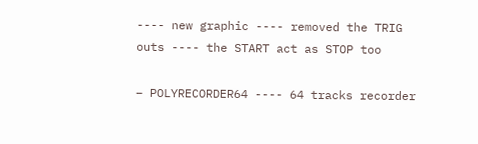---- new graphic ---- removed the TRIG outs ---- the START act as STOP too

– POLYRECORDER64 ---- 64 tracks recorder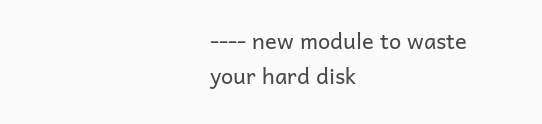---- new module to waste your hard disk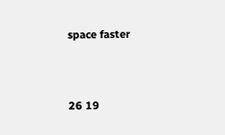space faster


26 19